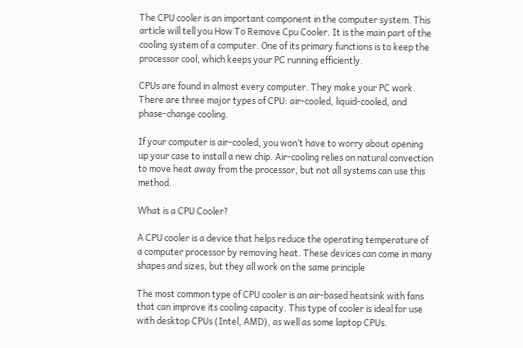The CPU cooler is an important component in the computer system. This article will tell you How To Remove Cpu Cooler. It is the main part of the cooling system of a computer. One of its primary functions is to keep the processor cool, which keeps your PC running efficiently.

CPUs are found in almost every computer. They make your PC work. There are three major types of CPU: air-cooled, liquid-cooled, and phase-change cooling.

If your computer is air-cooled, you won’t have to worry about opening up your case to install a new chip. Air-cooling relies on natural convection to move heat away from the processor, but not all systems can use this method.

What is a CPU Cooler?

A CPU cooler is a device that helps reduce the operating temperature of a computer processor by removing heat. These devices can come in many shapes and sizes, but they all work on the same principle

The most common type of CPU cooler is an air-based heatsink with fans that can improve its cooling capacity. This type of cooler is ideal for use with desktop CPUs (Intel, AMD), as well as some laptop CPUs.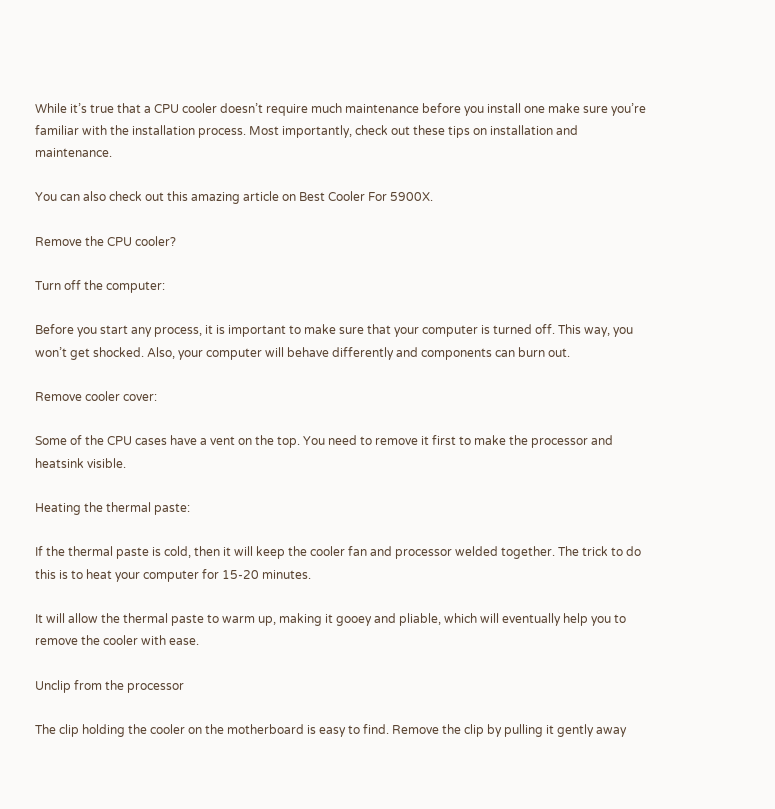While it’s true that a CPU cooler doesn’t require much maintenance before you install one make sure you’re familiar with the installation process. Most importantly, check out these tips on installation and maintenance.

You can also check out this amazing article on Best Cooler For 5900X.

Remove the CPU cooler?

Turn off the computer:

Before you start any process, it is important to make sure that your computer is turned off. This way, you won’t get shocked. Also, your computer will behave differently and components can burn out.

Remove cooler cover:

Some of the CPU cases have a vent on the top. You need to remove it first to make the processor and heatsink visible.

Heating the thermal paste:

If the thermal paste is cold, then it will keep the cooler fan and processor welded together. The trick to do this is to heat your computer for 15-20 minutes.

It will allow the thermal paste to warm up, making it gooey and pliable, which will eventually help you to remove the cooler with ease.

Unclip from the processor

The clip holding the cooler on the motherboard is easy to find. Remove the clip by pulling it gently away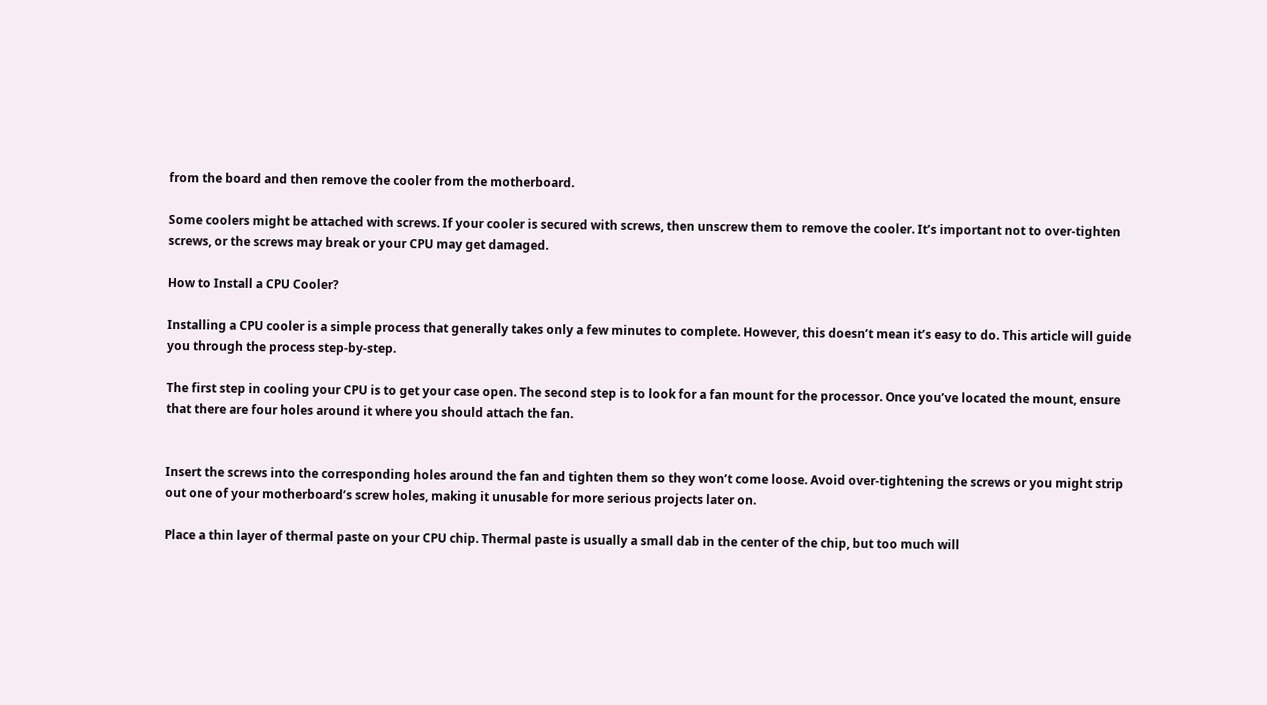from the board and then remove the cooler from the motherboard.

Some coolers might be attached with screws. If your cooler is secured with screws, then unscrew them to remove the cooler. It’s important not to over-tighten screws, or the screws may break or your CPU may get damaged.

How to Install a CPU Cooler?

Installing a CPU cooler is a simple process that generally takes only a few minutes to complete. However, this doesn’t mean it’s easy to do. This article will guide you through the process step-by-step.

The first step in cooling your CPU is to get your case open. The second step is to look for a fan mount for the processor. Once you’ve located the mount, ensure that there are four holes around it where you should attach the fan.


Insert the screws into the corresponding holes around the fan and tighten them so they won’t come loose. Avoid over-tightening the screws or you might strip out one of your motherboard’s screw holes, making it unusable for more serious projects later on.

Place a thin layer of thermal paste on your CPU chip. Thermal paste is usually a small dab in the center of the chip, but too much will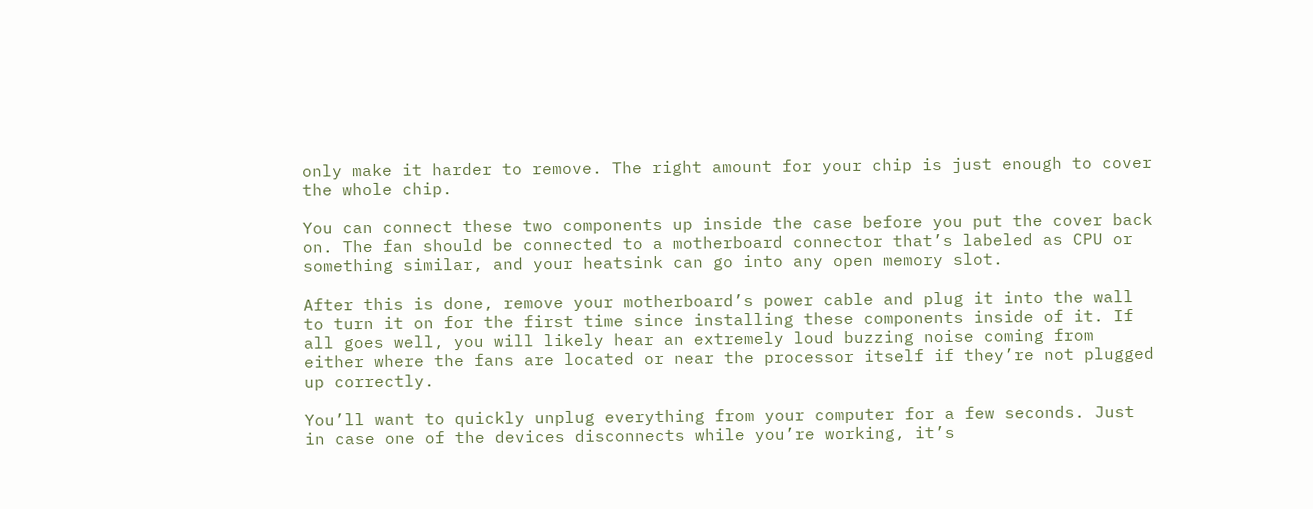only make it harder to remove. The right amount for your chip is just enough to cover the whole chip.

You can connect these two components up inside the case before you put the cover back on. The fan should be connected to a motherboard connector that’s labeled as CPU or something similar, and your heatsink can go into any open memory slot.

After this is done, remove your motherboard’s power cable and plug it into the wall to turn it on for the first time since installing these components inside of it. If all goes well, you will likely hear an extremely loud buzzing noise coming from either where the fans are located or near the processor itself if they’re not plugged up correctly.

You’ll want to quickly unplug everything from your computer for a few seconds. Just in case one of the devices disconnects while you’re working, it’s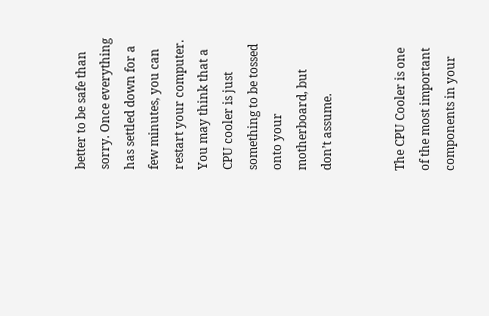better to be safe than sorry. Once everything has settled down for a few minutes, you can restart your computer. You may think that a CPU cooler is just something to be tossed onto your motherboard, but don’t assume.


The CPU Cooler is one of the most important components in your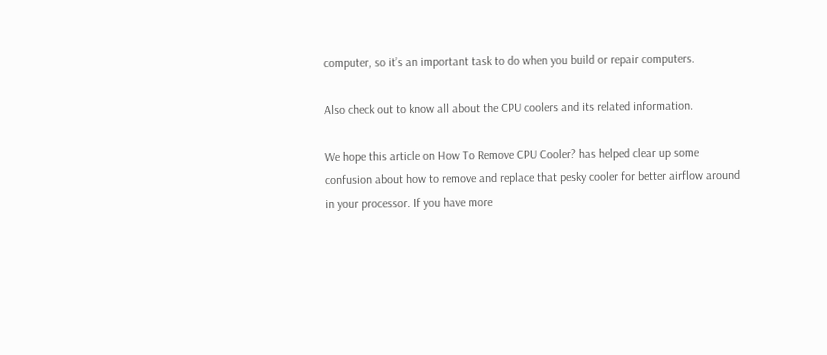computer, so it’s an important task to do when you build or repair computers.

Also check out to know all about the CPU coolers and its related information.

We hope this article on How To Remove CPU Cooler? has helped clear up some confusion about how to remove and replace that pesky cooler for better airflow around in your processor. If you have more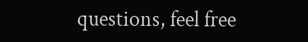questions, feel free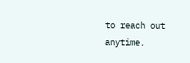to reach out anytime.